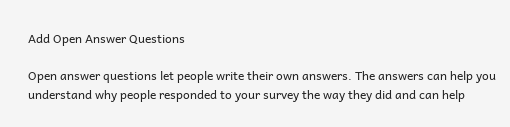Add Open Answer Questions

Open answer questions let people write their own answers. The answers can help you understand why people responded to your survey the way they did and can help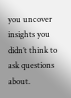you uncover insights you didn’t think to ask questions about.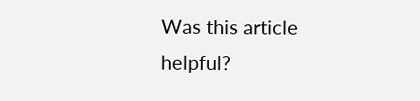Was this article helpful?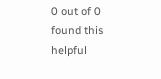0 out of 0 found this helpful